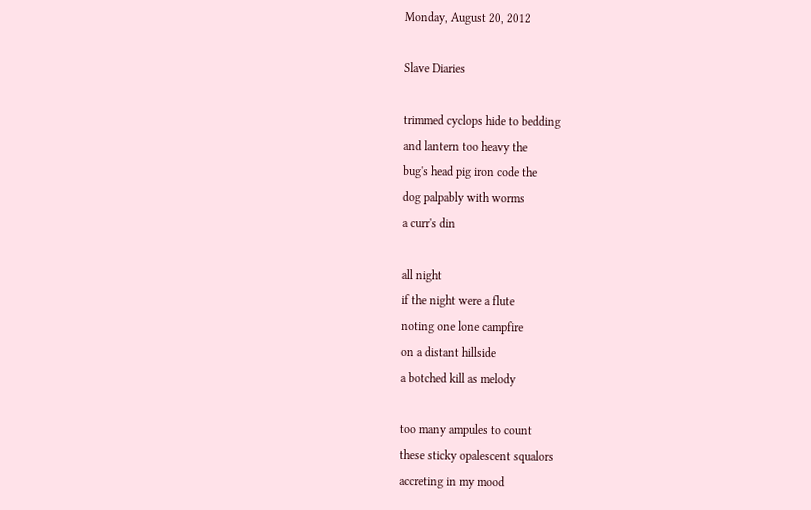Monday, August 20, 2012

Slave Diaries

trimmed cyclops hide to bedding
and lantern too heavy the
bug's head pig iron code the
dog palpably with worms
a curr's din

all night
if the night were a flute
noting one lone campfire
on a distant hillside
a botched kill as melody

too many ampules to count
these sticky opalescent squalors
accreting in my mood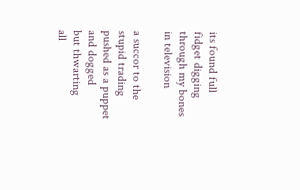its found full fidget digging
through my bones
in television

a succor to the stupid trading
pushed as a puppet
and dogged
but thwarting
all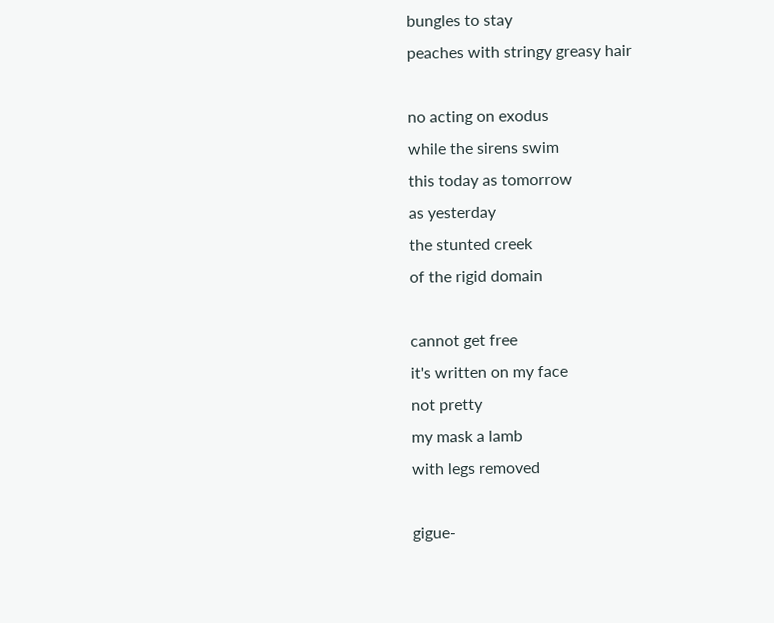bungles to stay
peaches with stringy greasy hair

no acting on exodus
while the sirens swim
this today as tomorrow
as yesterday
the stunted creek
of the rigid domain

cannot get free
it's written on my face
not pretty
my mask a lamb
with legs removed

gigue-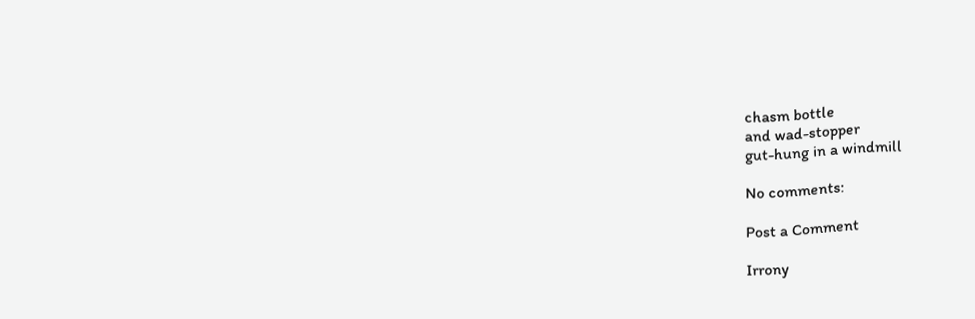chasm bottle
and wad-stopper
gut-hung in a windmill

No comments:

Post a Comment

Irrony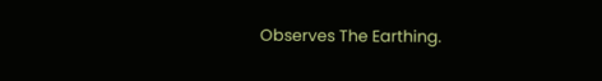Observes The Earthing.